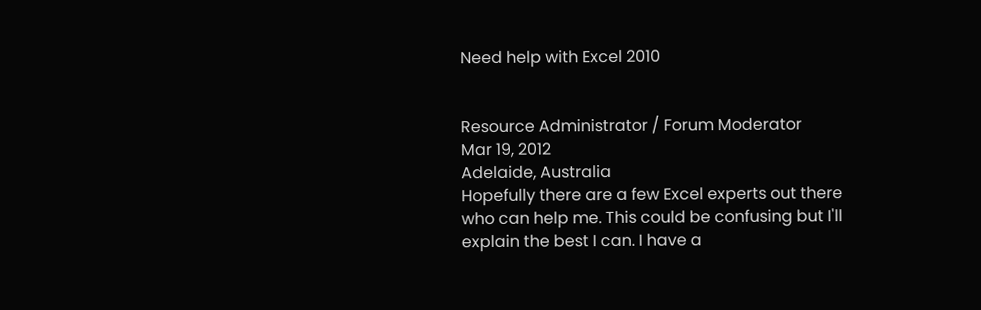Need help with Excel 2010


Resource Administrator / Forum Moderator
Mar 19, 2012
Adelaide, Australia
Hopefully there are a few Excel experts out there who can help me. This could be confusing but I'll explain the best I can. I have a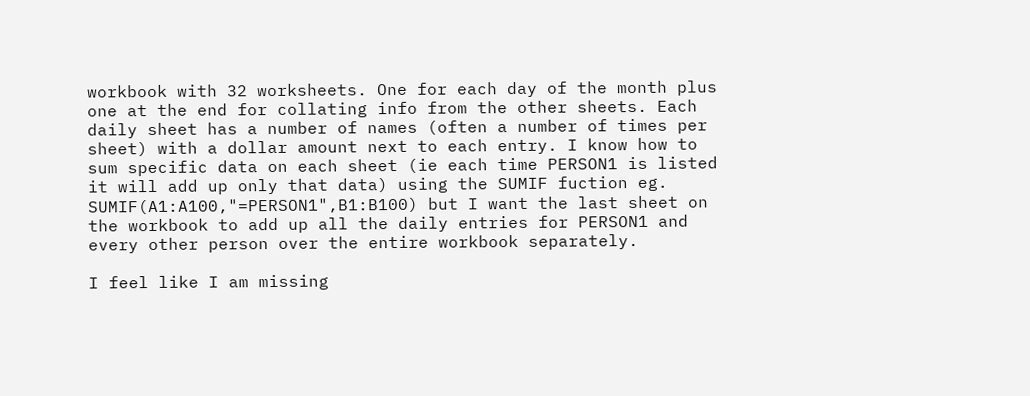workbook with 32 worksheets. One for each day of the month plus one at the end for collating info from the other sheets. Each daily sheet has a number of names (often a number of times per sheet) with a dollar amount next to each entry. I know how to sum specific data on each sheet (ie each time PERSON1 is listed it will add up only that data) using the SUMIF fuction eg. SUMIF(A1:A100,"=PERSON1",B1:B100) but I want the last sheet on the workbook to add up all the daily entries for PERSON1 and every other person over the entire workbook separately.

I feel like I am missing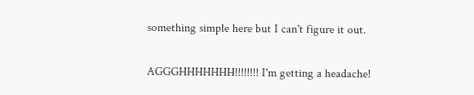something simple here but I can't figure it out.

AGGGHHHHHHH!!!!!!!! I'm getting a headache!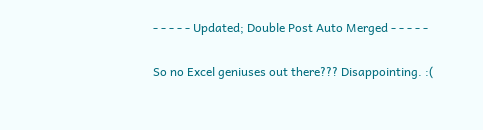- - - - - Updated; Double Post Auto Merged - - - - -

So no Excel geniuses out there??? Disappointing. :(